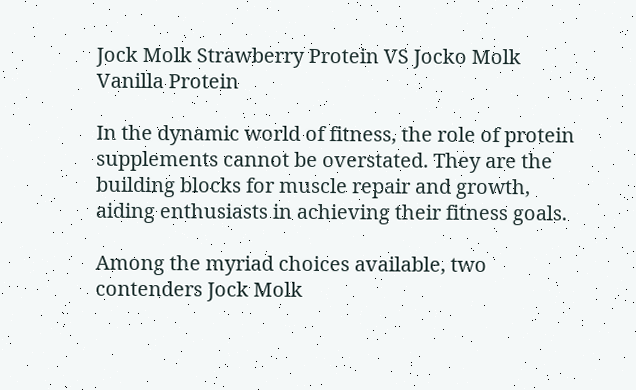Jock Molk Strawberry Protein VS Jocko Molk Vanilla Protein

In the dynamic world of fitness, the role of protein supplements cannot be overstated. They are the building blocks for muscle repair and growth, aiding enthusiasts in achieving their fitness goals.

Among the myriad choices available, two contenders Jock Molk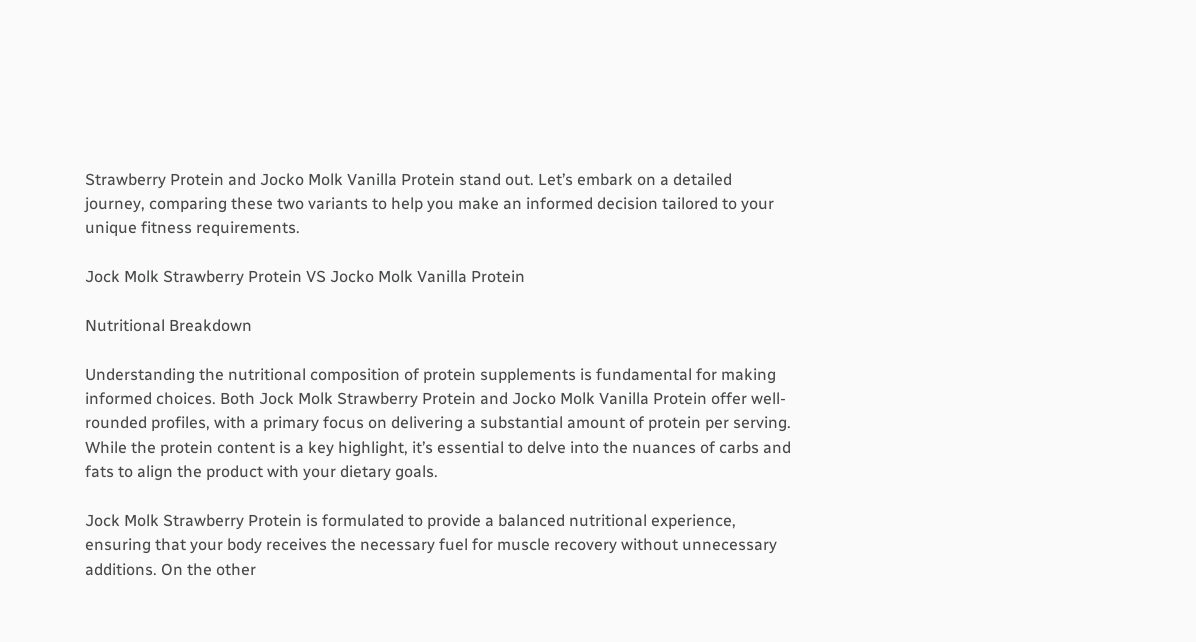Strawberry Protein and Jocko Molk Vanilla Protein stand out. Let’s embark on a detailed journey, comparing these two variants to help you make an informed decision tailored to your unique fitness requirements.

Jock Molk Strawberry Protein VS Jocko Molk Vanilla Protein

Nutritional Breakdown

Understanding the nutritional composition of protein supplements is fundamental for making informed choices. Both Jock Molk Strawberry Protein and Jocko Molk Vanilla Protein offer well-rounded profiles, with a primary focus on delivering a substantial amount of protein per serving. While the protein content is a key highlight, it’s essential to delve into the nuances of carbs and fats to align the product with your dietary goals.

Jock Molk Strawberry Protein is formulated to provide a balanced nutritional experience, ensuring that your body receives the necessary fuel for muscle recovery without unnecessary additions. On the other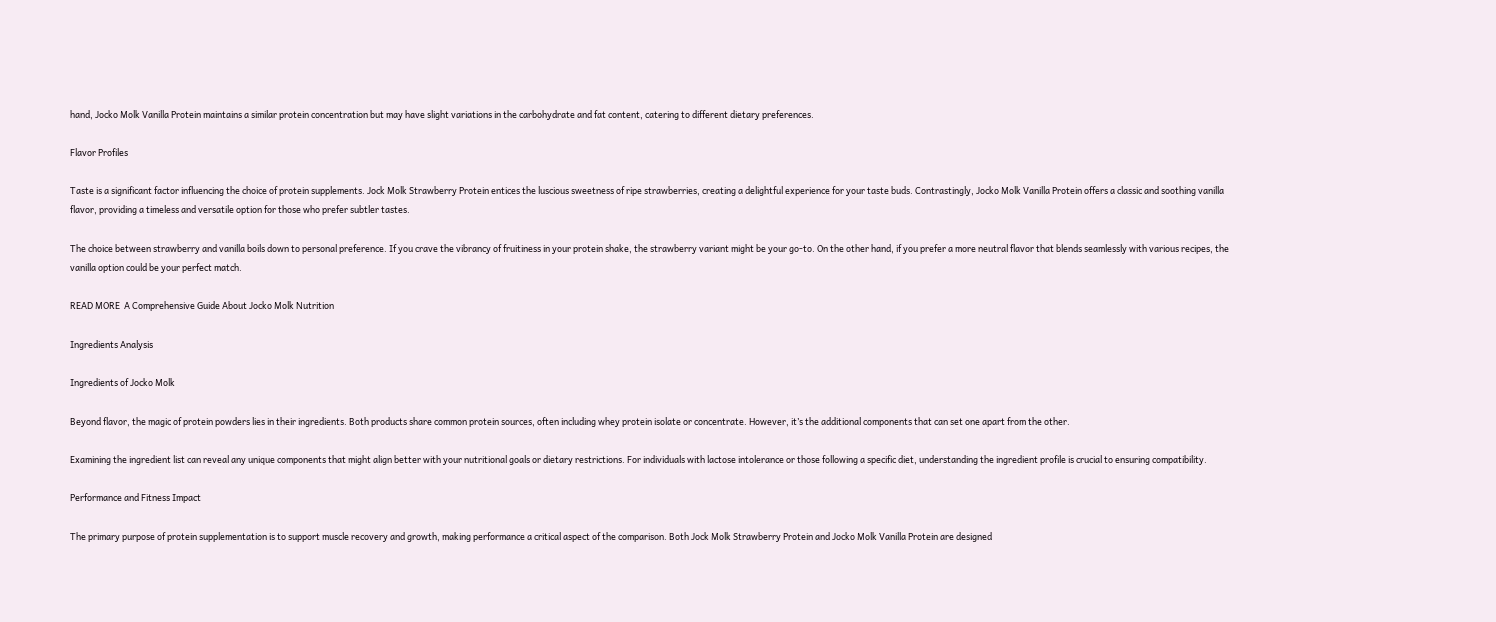hand, Jocko Molk Vanilla Protein maintains a similar protein concentration but may have slight variations in the carbohydrate and fat content, catering to different dietary preferences.

Flavor Profiles

Taste is a significant factor influencing the choice of protein supplements. Jock Molk Strawberry Protein entices the luscious sweetness of ripe strawberries, creating a delightful experience for your taste buds. Contrastingly, Jocko Molk Vanilla Protein offers a classic and soothing vanilla flavor, providing a timeless and versatile option for those who prefer subtler tastes.

The choice between strawberry and vanilla boils down to personal preference. If you crave the vibrancy of fruitiness in your protein shake, the strawberry variant might be your go-to. On the other hand, if you prefer a more neutral flavor that blends seamlessly with various recipes, the vanilla option could be your perfect match.

READ MORE  A Comprehensive Guide About Jocko Molk Nutrition

Ingredients Analysis

Ingredients of Jocko Molk

Beyond flavor, the magic of protein powders lies in their ingredients. Both products share common protein sources, often including whey protein isolate or concentrate. However, it’s the additional components that can set one apart from the other.

Examining the ingredient list can reveal any unique components that might align better with your nutritional goals or dietary restrictions. For individuals with lactose intolerance or those following a specific diet, understanding the ingredient profile is crucial to ensuring compatibility.

Performance and Fitness Impact

The primary purpose of protein supplementation is to support muscle recovery and growth, making performance a critical aspect of the comparison. Both Jock Molk Strawberry Protein and Jocko Molk Vanilla Protein are designed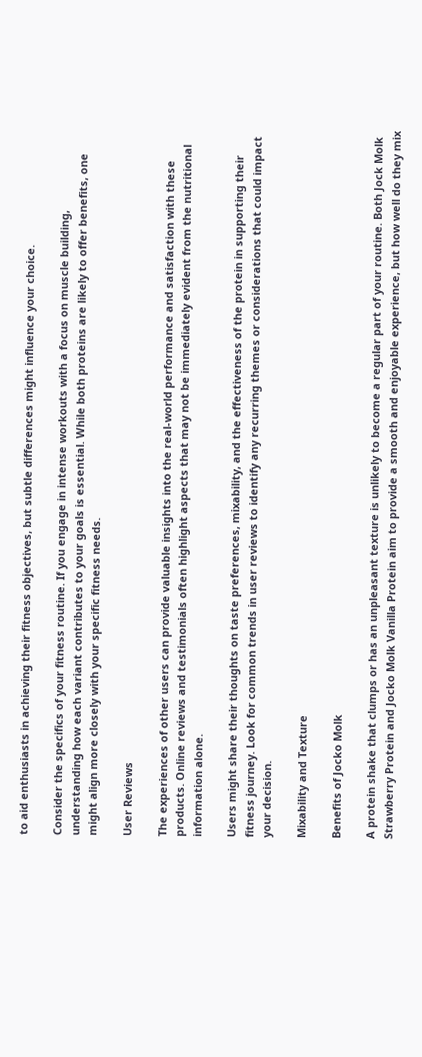to aid enthusiasts in achieving their fitness objectives, but subtle differences might influence your choice.

Consider the specifics of your fitness routine. If you engage in intense workouts with a focus on muscle building, understanding how each variant contributes to your goals is essential. While both proteins are likely to offer benefits, one might align more closely with your specific fitness needs.

User Reviews

The experiences of other users can provide valuable insights into the real-world performance and satisfaction with these products. Online reviews and testimonials often highlight aspects that may not be immediately evident from the nutritional information alone.

Users might share their thoughts on taste preferences, mixability, and the effectiveness of the protein in supporting their fitness journey. Look for common trends in user reviews to identify any recurring themes or considerations that could impact your decision.

Mixability and Texture

Benefits of Jocko Molk

A protein shake that clumps or has an unpleasant texture is unlikely to become a regular part of your routine. Both Jock Molk Strawberry Protein and Jocko Molk Vanilla Protein aim to provide a smooth and enjoyable experience, but how well do they mix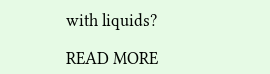with liquids?

READ MORE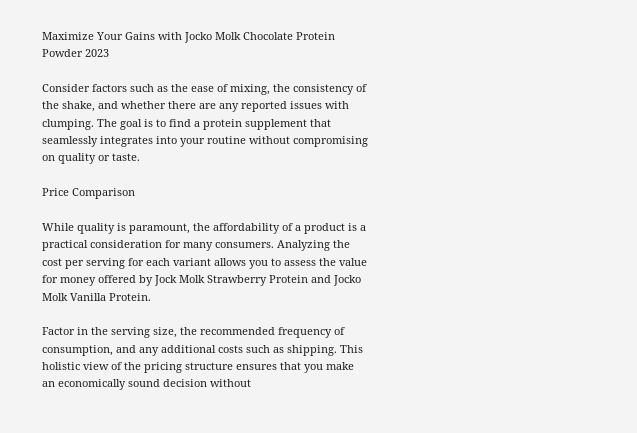Maximize Your Gains with Jocko Molk Chocolate Protein Powder 2023

Consider factors such as the ease of mixing, the consistency of the shake, and whether there are any reported issues with clumping. The goal is to find a protein supplement that seamlessly integrates into your routine without compromising on quality or taste.

Price Comparison

While quality is paramount, the affordability of a product is a practical consideration for many consumers. Analyzing the cost per serving for each variant allows you to assess the value for money offered by Jock Molk Strawberry Protein and Jocko Molk Vanilla Protein.

Factor in the serving size, the recommended frequency of consumption, and any additional costs such as shipping. This holistic view of the pricing structure ensures that you make an economically sound decision without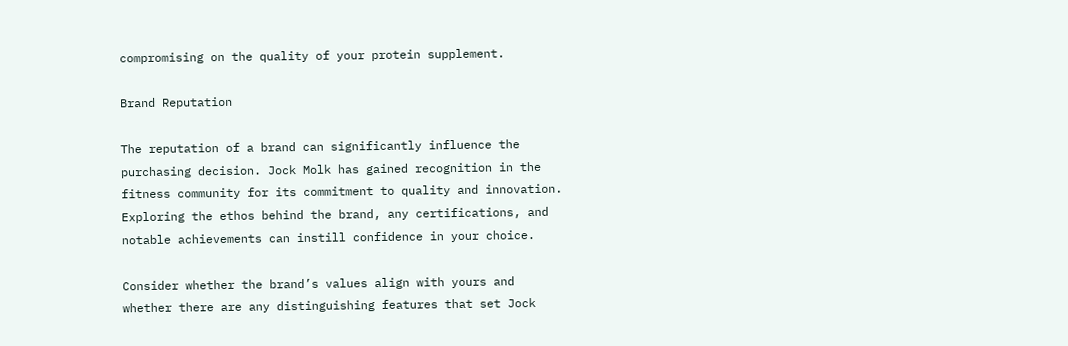compromising on the quality of your protein supplement.

Brand Reputation

The reputation of a brand can significantly influence the purchasing decision. Jock Molk has gained recognition in the fitness community for its commitment to quality and innovation. Exploring the ethos behind the brand, any certifications, and notable achievements can instill confidence in your choice.

Consider whether the brand’s values align with yours and whether there are any distinguishing features that set Jock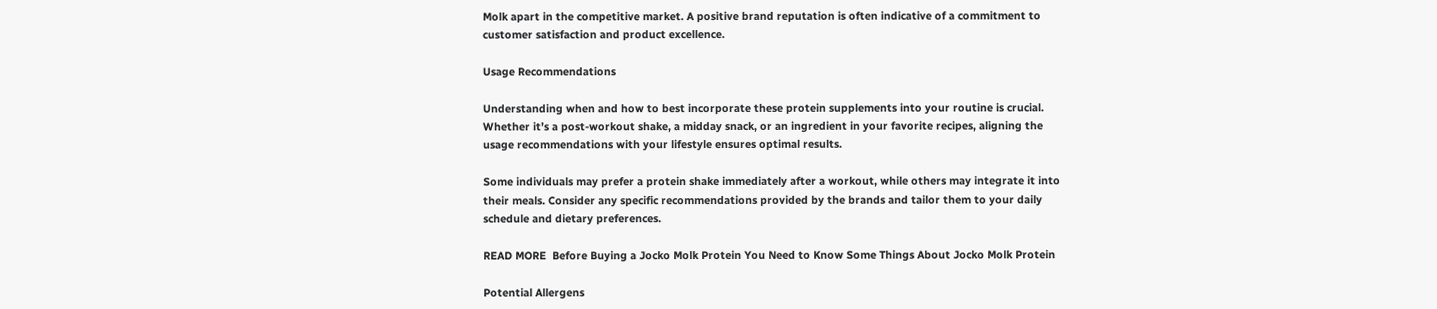Molk apart in the competitive market. A positive brand reputation is often indicative of a commitment to customer satisfaction and product excellence.

Usage Recommendations

Understanding when and how to best incorporate these protein supplements into your routine is crucial. Whether it’s a post-workout shake, a midday snack, or an ingredient in your favorite recipes, aligning the usage recommendations with your lifestyle ensures optimal results.

Some individuals may prefer a protein shake immediately after a workout, while others may integrate it into their meals. Consider any specific recommendations provided by the brands and tailor them to your daily schedule and dietary preferences.

READ MORE  Before Buying a Jocko Molk Protein You Need to Know Some Things About Jocko Molk Protein

Potential Allergens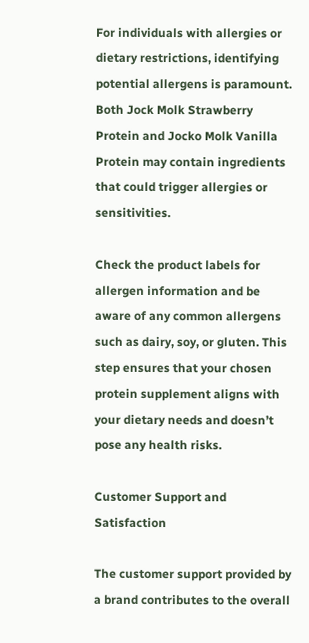For individuals with allergies or dietary restrictions, identifying potential allergens is paramount. Both Jock Molk Strawberry Protein and Jocko Molk Vanilla Protein may contain ingredients that could trigger allergies or sensitivities.

Check the product labels for allergen information and be aware of any common allergens such as dairy, soy, or gluten. This step ensures that your chosen protein supplement aligns with your dietary needs and doesn’t pose any health risks.

Customer Support and Satisfaction

The customer support provided by a brand contributes to the overall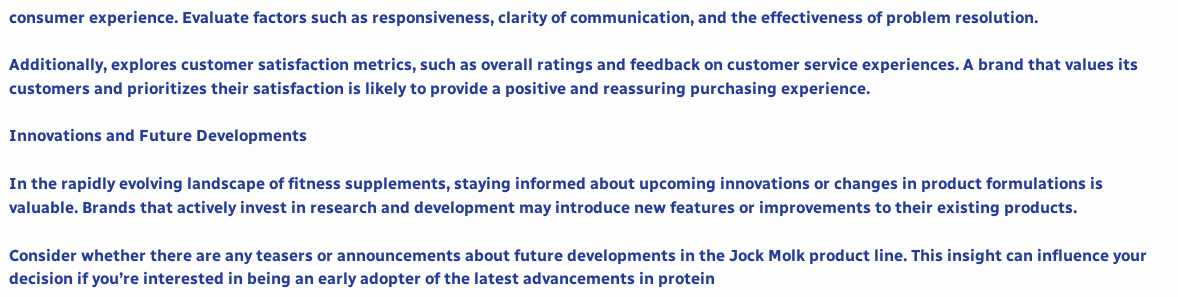consumer experience. Evaluate factors such as responsiveness, clarity of communication, and the effectiveness of problem resolution.

Additionally, explores customer satisfaction metrics, such as overall ratings and feedback on customer service experiences. A brand that values its customers and prioritizes their satisfaction is likely to provide a positive and reassuring purchasing experience.

Innovations and Future Developments

In the rapidly evolving landscape of fitness supplements, staying informed about upcoming innovations or changes in product formulations is valuable. Brands that actively invest in research and development may introduce new features or improvements to their existing products.

Consider whether there are any teasers or announcements about future developments in the Jock Molk product line. This insight can influence your decision if you’re interested in being an early adopter of the latest advancements in protein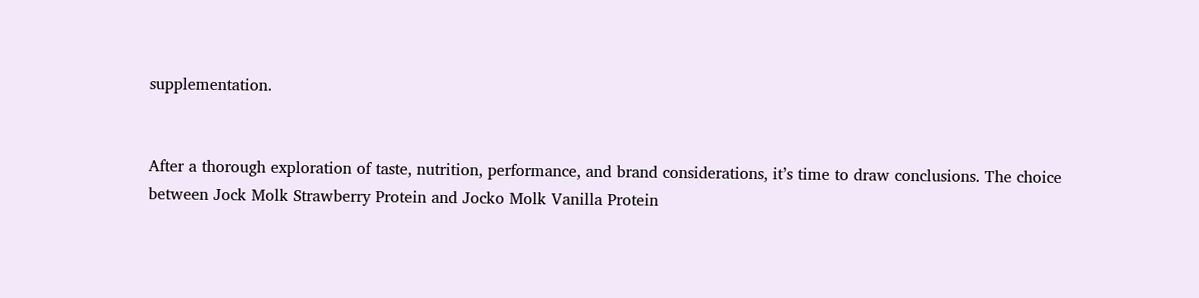supplementation.


After a thorough exploration of taste, nutrition, performance, and brand considerations, it’s time to draw conclusions. The choice between Jock Molk Strawberry Protein and Jocko Molk Vanilla Protein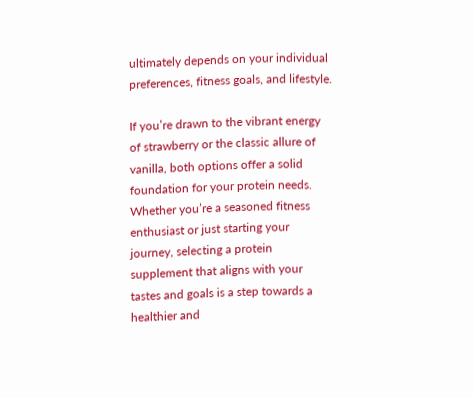ultimately depends on your individual preferences, fitness goals, and lifestyle.

If you’re drawn to the vibrant energy of strawberry or the classic allure of vanilla, both options offer a solid foundation for your protein needs. Whether you’re a seasoned fitness enthusiast or just starting your journey, selecting a protein supplement that aligns with your tastes and goals is a step towards a healthier and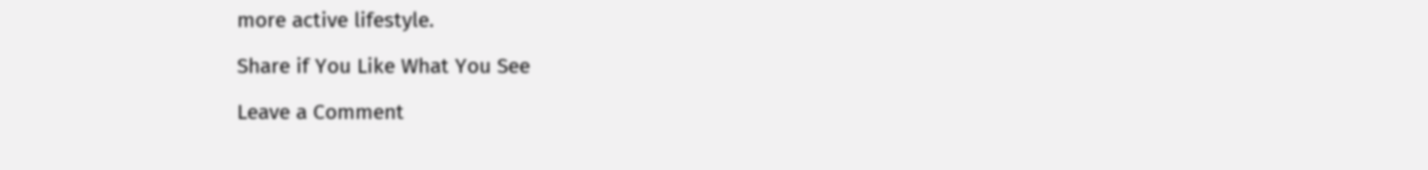more active lifestyle.

Share if You Like What You See

Leave a Comment